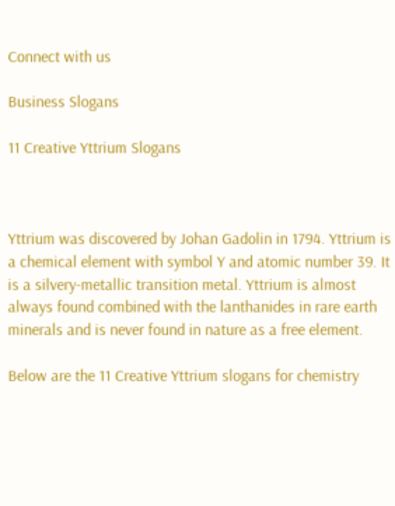Connect with us

Business Slogans

11 Creative Yttrium Slogans



Yttrium was discovered by Johan Gadolin in 1794. Yttrium is a chemical element with symbol Y and atomic number 39. It is a silvery-metallic transition metal. Yttrium is almost always found combined with the lanthanides in rare earth minerals and is never found in nature as a free element.

Below are the 11 Creative Yttrium slogans for chemistry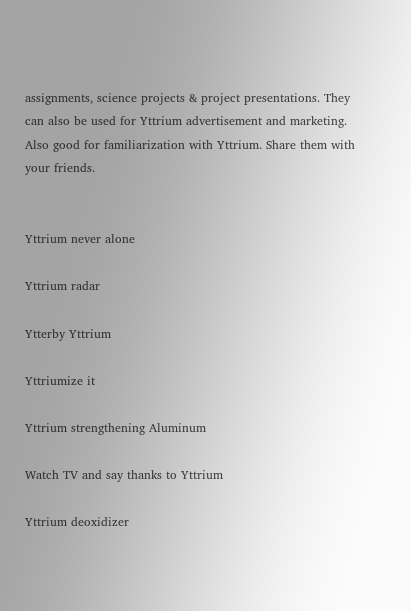assignments, science projects & project presentations. They can also be used for Yttrium advertisement and marketing. Also good for familiarization with Yttrium. Share them with your friends.


Yttrium never alone

Yttrium radar

Ytterby Yttrium

Yttriumize it

Yttrium strengthening Aluminum

Watch TV and say thanks to Yttrium

Yttrium deoxidizer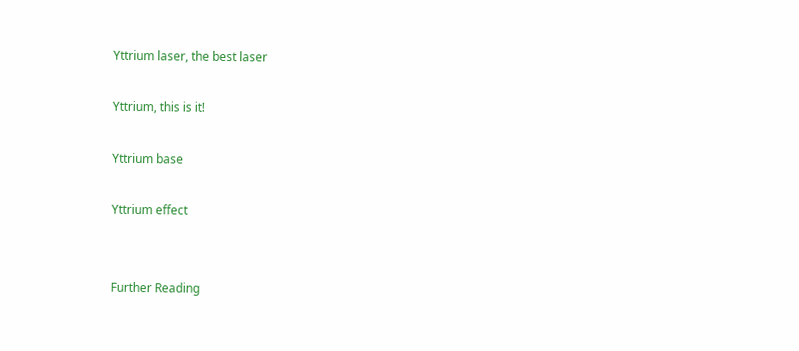Yttrium laser, the best laser

Yttrium, this is it!

Yttrium base

Yttrium effect


Further Reading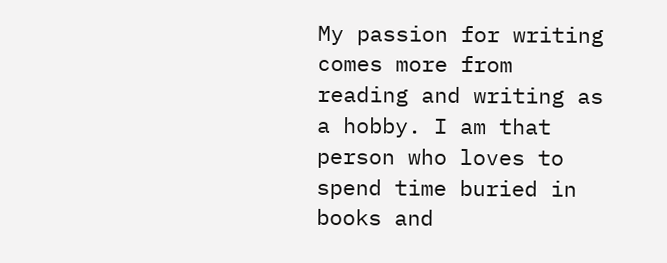My passion for writing comes more from reading and writing as a hobby. I am that person who loves to spend time buried in books and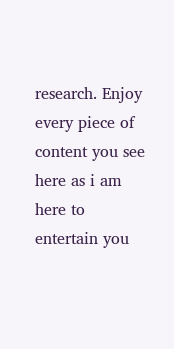research. Enjoy every piece of content you see here as i am here to entertain you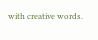with creative words.